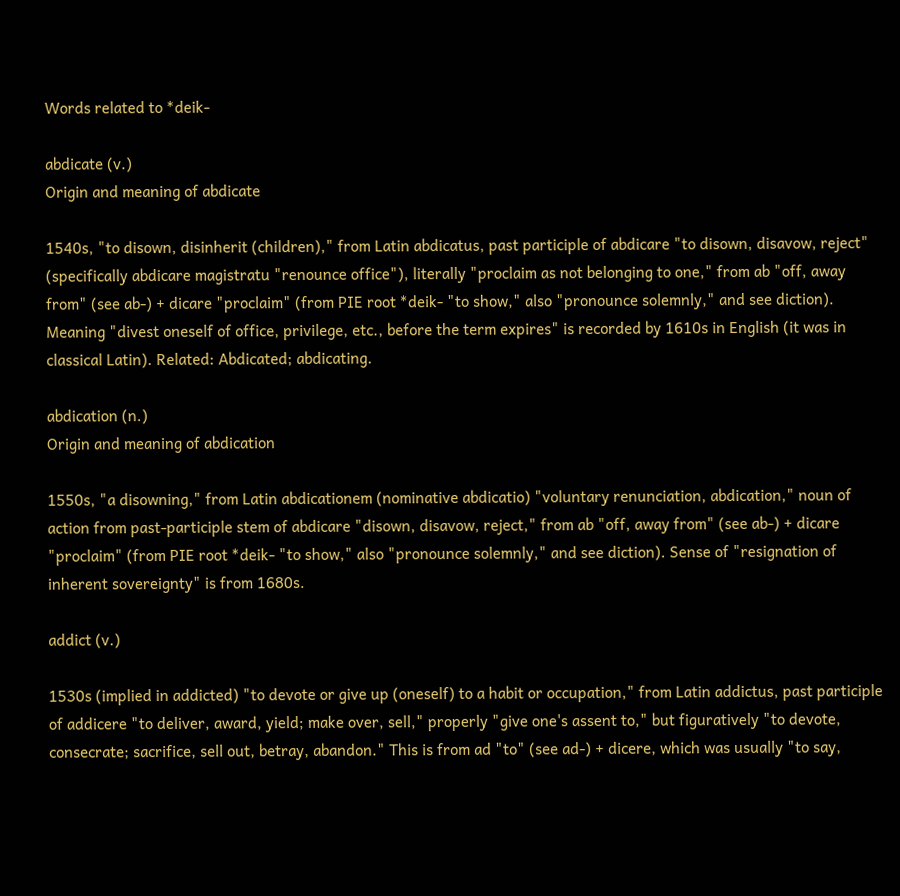Words related to *deik-

abdicate (v.)
Origin and meaning of abdicate

1540s, "to disown, disinherit (children)," from Latin abdicatus, past participle of abdicare "to disown, disavow, reject" (specifically abdicare magistratu "renounce office"), literally "proclaim as not belonging to one," from ab "off, away from" (see ab-) + dicare "proclaim" (from PIE root *deik- "to show," also "pronounce solemnly," and see diction). Meaning "divest oneself of office, privilege, etc., before the term expires" is recorded by 1610s in English (it was in classical Latin). Related: Abdicated; abdicating.

abdication (n.)
Origin and meaning of abdication

1550s, "a disowning," from Latin abdicationem (nominative abdicatio) "voluntary renunciation, abdication," noun of action from past-participle stem of abdicare "disown, disavow, reject," from ab "off, away from" (see ab-) + dicare "proclaim" (from PIE root *deik- "to show," also "pronounce solemnly," and see diction). Sense of "resignation of inherent sovereignty" is from 1680s.

addict (v.)

1530s (implied in addicted) "to devote or give up (oneself) to a habit or occupation," from Latin addictus, past participle of addicere "to deliver, award, yield; make over, sell," properly "give one's assent to," but figuratively "to devote, consecrate; sacrifice, sell out, betray, abandon." This is from ad "to" (see ad-) + dicere, which was usually "to say,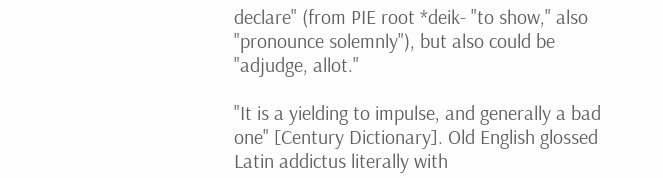declare" (from PIE root *deik- "to show," also "pronounce solemnly"), but also could be "adjudge, allot."

"It is a yielding to impulse, and generally a bad one" [Century Dictionary]. Old English glossed Latin addictus literally with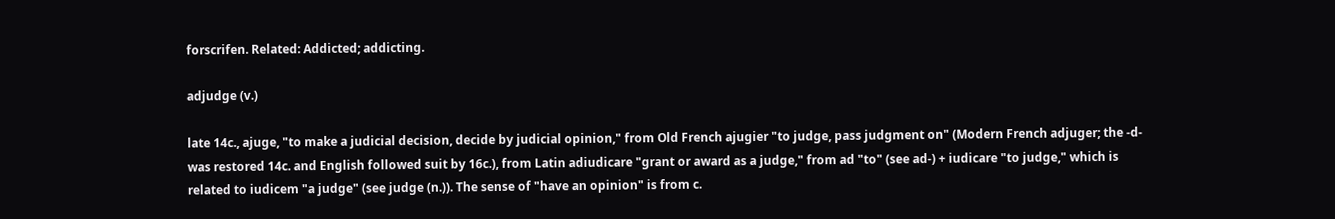forscrifen. Related: Addicted; addicting.

adjudge (v.)

late 14c., ajuge, "to make a judicial decision, decide by judicial opinion," from Old French ajugier "to judge, pass judgment on" (Modern French adjuger; the -d- was restored 14c. and English followed suit by 16c.), from Latin adiudicare "grant or award as a judge," from ad "to" (see ad-) + iudicare "to judge," which is related to iudicem "a judge" (see judge (n.)). The sense of "have an opinion" is from c.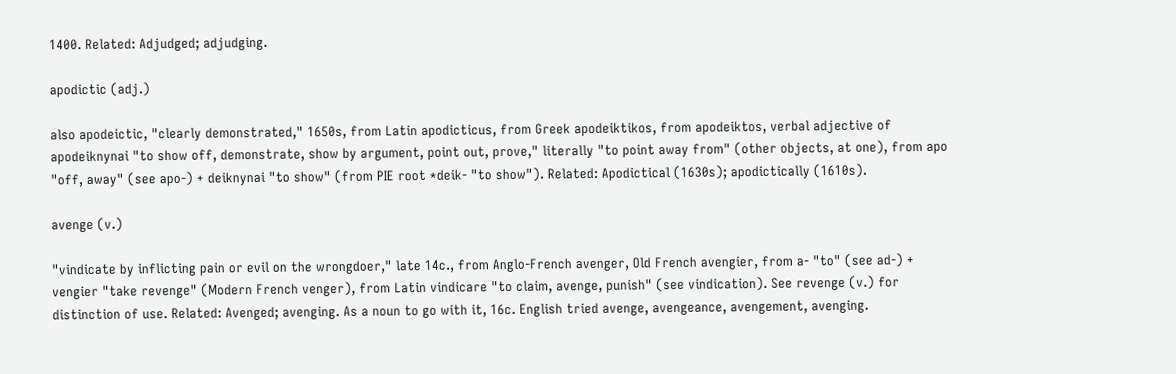1400. Related: Adjudged; adjudging.

apodictic (adj.)

also apodeictic, "clearly demonstrated," 1650s, from Latin apodicticus, from Greek apodeiktikos, from apodeiktos, verbal adjective of apodeiknynai "to show off, demonstrate, show by argument, point out, prove," literally "to point away from" (other objects, at one), from apo "off, away" (see apo-) + deiknynai "to show" (from PIE root *deik- "to show"). Related: Apodictical (1630s); apodictically (1610s).

avenge (v.)

"vindicate by inflicting pain or evil on the wrongdoer," late 14c., from Anglo-French avenger, Old French avengier, from a- "to" (see ad-) + vengier "take revenge" (Modern French venger), from Latin vindicare "to claim, avenge, punish" (see vindication). See revenge (v.) for distinction of use. Related: Avenged; avenging. As a noun to go with it, 16c. English tried avenge, avengeance, avengement, avenging.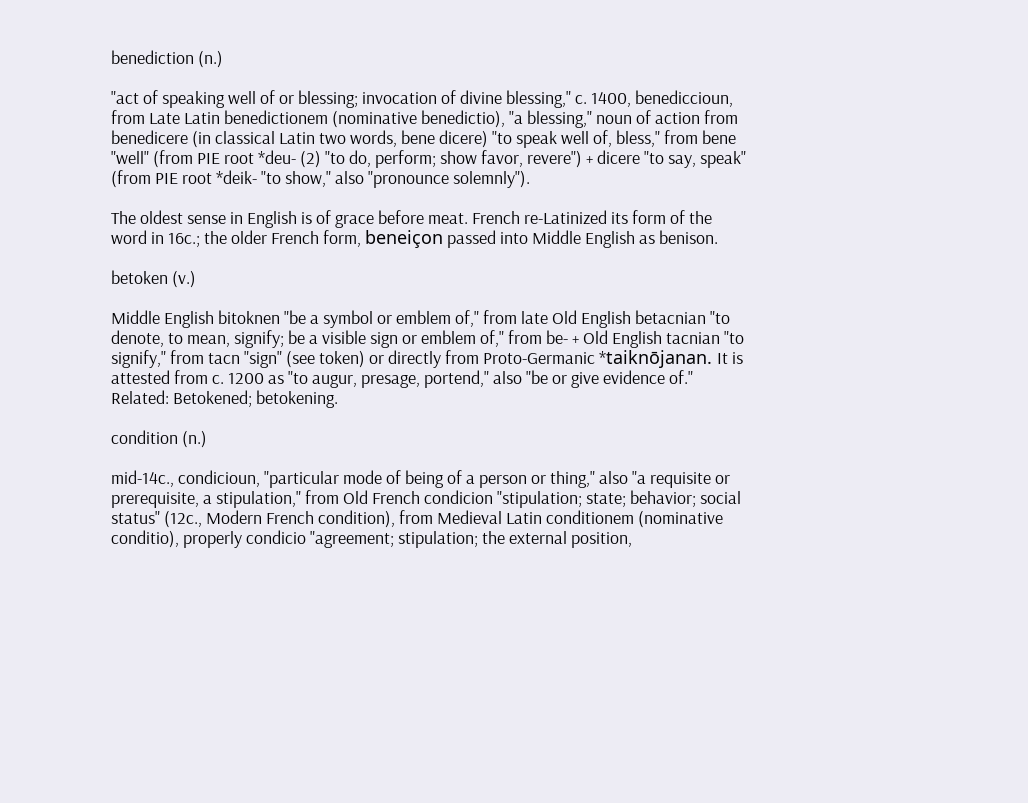benediction (n.)

"act of speaking well of or blessing; invocation of divine blessing," c. 1400, benediccioun, from Late Latin benedictionem (nominative benedictio), "a blessing," noun of action from benedicere (in classical Latin two words, bene dicere) "to speak well of, bless," from bene "well" (from PIE root *deu- (2) "to do, perform; show favor, revere") + dicere "to say, speak" (from PIE root *deik- "to show," also "pronounce solemnly").

The oldest sense in English is of grace before meat. French re-Latinized its form of the word in 16c.; the older French form, beneiçon passed into Middle English as benison.

betoken (v.)

Middle English bitoknen "be a symbol or emblem of," from late Old English betacnian "to denote, to mean, signify; be a visible sign or emblem of," from be- + Old English tacnian "to signify," from tacn "sign" (see token) or directly from Proto-Germanic *taiknōjanan. It is attested from c. 1200 as "to augur, presage, portend," also "be or give evidence of." Related: Betokened; betokening.

condition (n.)

mid-14c., condicioun, "particular mode of being of a person or thing," also "a requisite or prerequisite, a stipulation," from Old French condicion "stipulation; state; behavior; social status" (12c., Modern French condition), from Medieval Latin conditionem (nominative conditio), properly condicio "agreement; stipulation; the external position,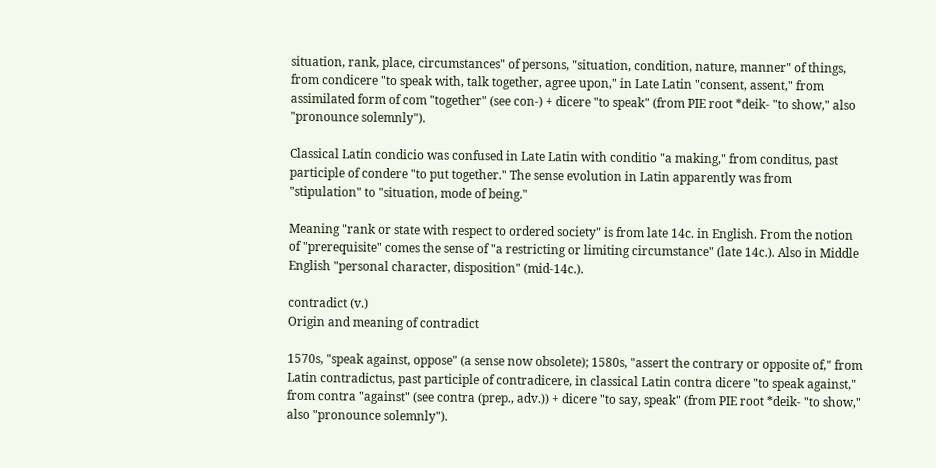situation, rank, place, circumstances" of persons, "situation, condition, nature, manner" of things, from condicere "to speak with, talk together, agree upon," in Late Latin "consent, assent," from assimilated form of com "together" (see con-) + dicere "to speak" (from PIE root *deik- "to show," also "pronounce solemnly").

Classical Latin condicio was confused in Late Latin with conditio "a making," from conditus, past participle of condere "to put together." The sense evolution in Latin apparently was from "stipulation" to "situation, mode of being."

Meaning "rank or state with respect to ordered society" is from late 14c. in English. From the notion of "prerequisite" comes the sense of "a restricting or limiting circumstance" (late 14c.). Also in Middle English "personal character, disposition" (mid-14c.).

contradict (v.)
Origin and meaning of contradict

1570s, "speak against, oppose" (a sense now obsolete); 1580s, "assert the contrary or opposite of," from Latin contradictus, past participle of contradicere, in classical Latin contra dicere "to speak against," from contra "against" (see contra (prep., adv.)) + dicere "to say, speak" (from PIE root *deik- "to show," also "pronounce solemnly").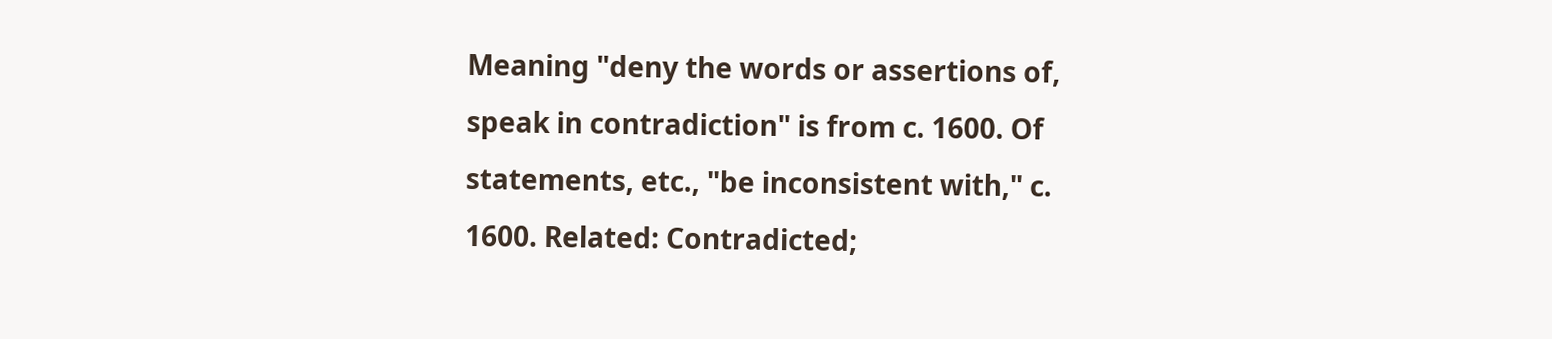Meaning "deny the words or assertions of, speak in contradiction" is from c. 1600. Of statements, etc., "be inconsistent with," c. 1600. Related: Contradicted;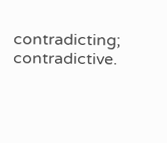contradicting; contradictive.